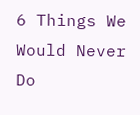6 Things We Would Never Do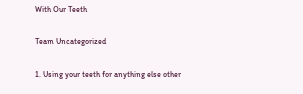With Our Teeth

Team Uncategorized

1. Using your teeth for anything else other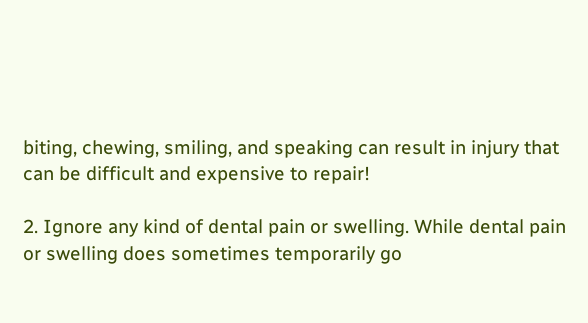biting, chewing, smiling, and speaking can result in injury that can be difficult and expensive to repair!

2. Ignore any kind of dental pain or swelling. While dental pain or swelling does sometimes temporarily go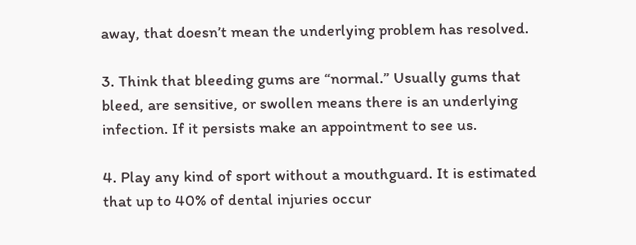away, that doesn’t mean the underlying problem has resolved.

3. Think that bleeding gums are “normal.” Usually gums that bleed, are sensitive, or swollen means there is an underlying infection. If it persists make an appointment to see us.

4. Play any kind of sport without a mouthguard. It is estimated that up to 40% of dental injuries occur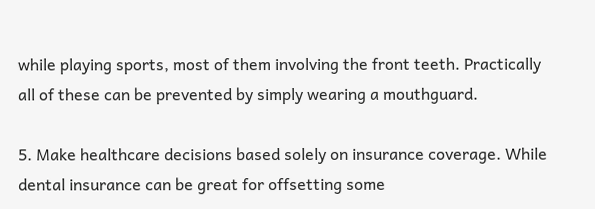while playing sports, most of them involving the front teeth. Practically all of these can be prevented by simply wearing a mouthguard.

5. Make healthcare decisions based solely on insurance coverage. While dental insurance can be great for offsetting some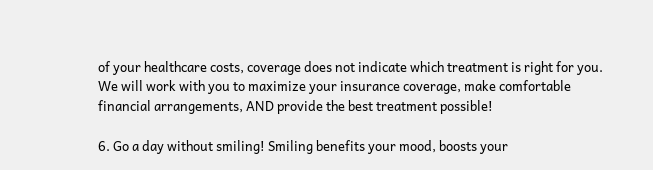of your healthcare costs, coverage does not indicate which treatment is right for you. We will work with you to maximize your insurance coverage, make comfortable financial arrangements, AND provide the best treatment possible!

6. Go a day without smiling! Smiling benefits your mood, boosts your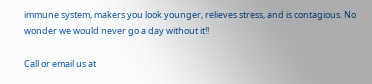immune system, makers you look younger, relieves stress, and is contagious. No wonder we would never go a day without it!!

Call or email us at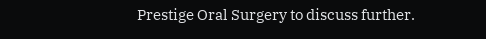Prestige Oral Surgery to discuss further.